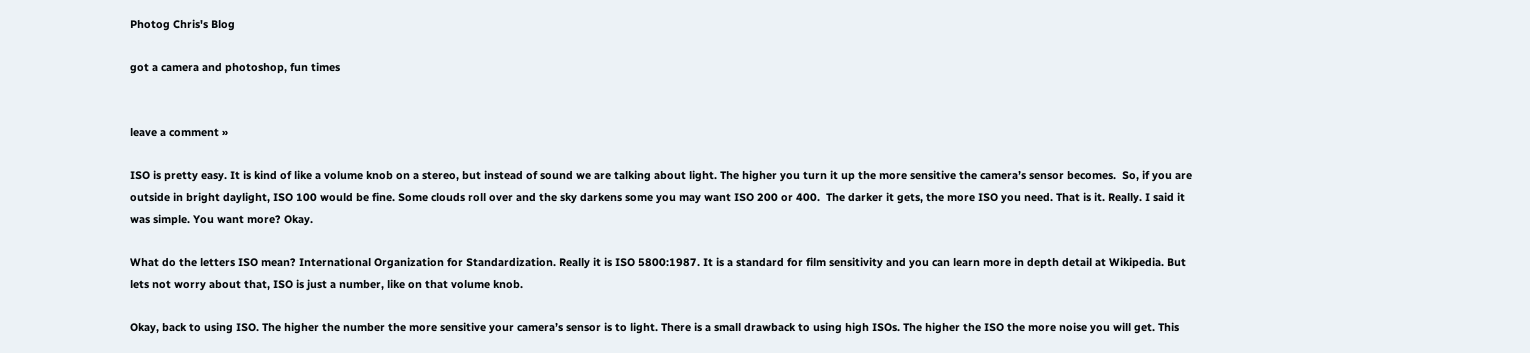Photog Chris's Blog

got a camera and photoshop, fun times


leave a comment »

ISO is pretty easy. It is kind of like a volume knob on a stereo, but instead of sound we are talking about light. The higher you turn it up the more sensitive the camera’s sensor becomes.  So, if you are outside in bright daylight, ISO 100 would be fine. Some clouds roll over and the sky darkens some you may want ISO 200 or 400.  The darker it gets, the more ISO you need. That is it. Really. I said it was simple. You want more? Okay.

What do the letters ISO mean? International Organization for Standardization. Really it is ISO 5800:1987. It is a standard for film sensitivity and you can learn more in depth detail at Wikipedia. But lets not worry about that, ISO is just a number, like on that volume knob.

Okay, back to using ISO. The higher the number the more sensitive your camera’s sensor is to light. There is a small drawback to using high ISOs. The higher the ISO the more noise you will get. This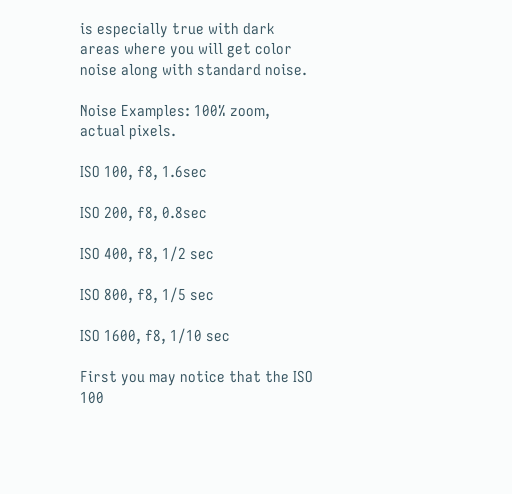is especially true with dark areas where you will get color noise along with standard noise.

Noise Examples: 100% zoom, actual pixels.

ISO 100, f8, 1.6sec

ISO 200, f8, 0.8sec

ISO 400, f8, 1/2 sec

ISO 800, f8, 1/5 sec

ISO 1600, f8, 1/10 sec

First you may notice that the ISO 100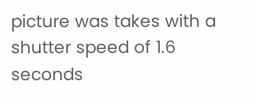picture was takes with a shutter speed of 1.6 seconds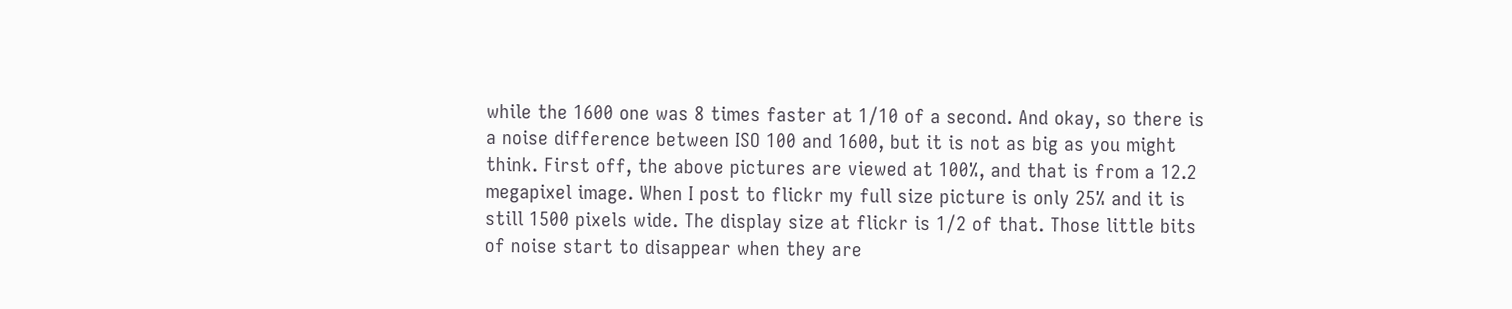while the 1600 one was 8 times faster at 1/10 of a second. And okay, so there is a noise difference between ISO 100 and 1600, but it is not as big as you might think. First off, the above pictures are viewed at 100%, and that is from a 12.2 megapixel image. When I post to flickr my full size picture is only 25% and it is still 1500 pixels wide. The display size at flickr is 1/2 of that. Those little bits of noise start to disappear when they are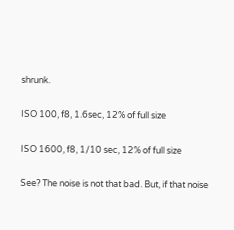shrunk.

ISO 100, f8, 1.6sec, 12% of full size

ISO 1600, f8, 1/10 sec, 12% of full size

See? The noise is not that bad. But, if that noise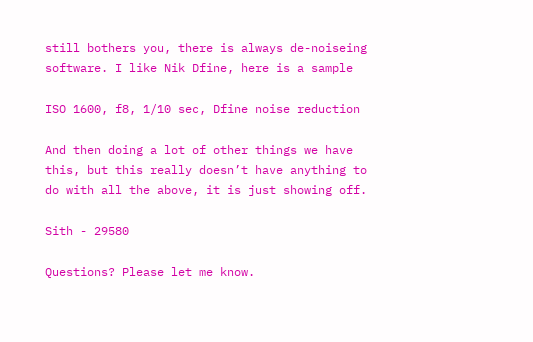still bothers you, there is always de-noiseing software. I like Nik Dfine, here is a sample

ISO 1600, f8, 1/10 sec, Dfine noise reduction

And then doing a lot of other things we have this, but this really doesn’t have anything to do with all the above, it is just showing off.

Sith - 29580

Questions? Please let me know.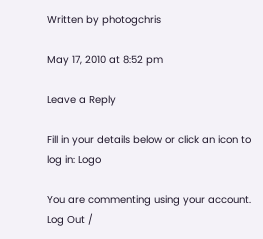Written by photogchris

May 17, 2010 at 8:52 pm

Leave a Reply

Fill in your details below or click an icon to log in: Logo

You are commenting using your account. Log Out /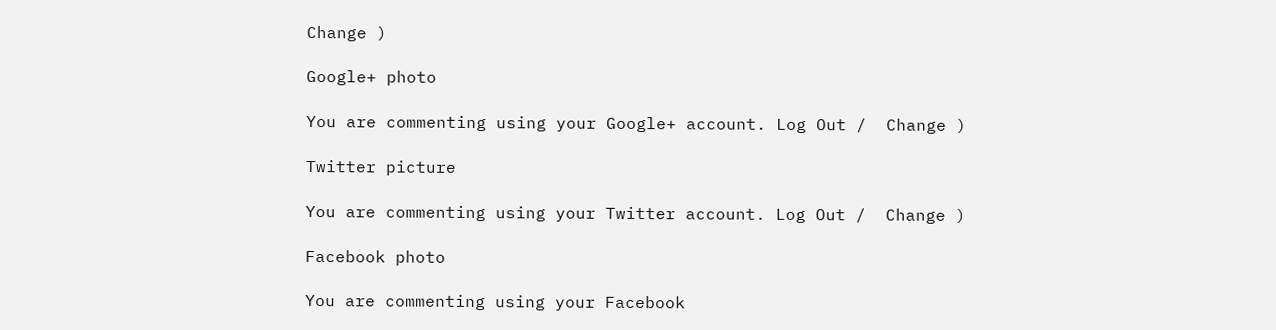Change )

Google+ photo

You are commenting using your Google+ account. Log Out /  Change )

Twitter picture

You are commenting using your Twitter account. Log Out /  Change )

Facebook photo

You are commenting using your Facebook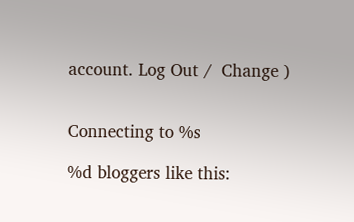account. Log Out /  Change )


Connecting to %s

%d bloggers like this: